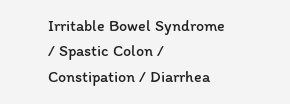Irritable Bowel Syndrome / Spastic Colon / Constipation / Diarrhea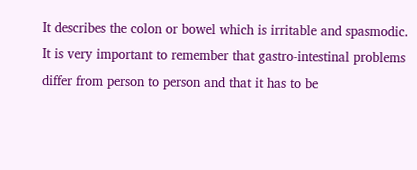It describes the colon or bowel which is irritable and spasmodic.
It is very important to remember that gastro-intestinal problems differ from person to person and that it has to be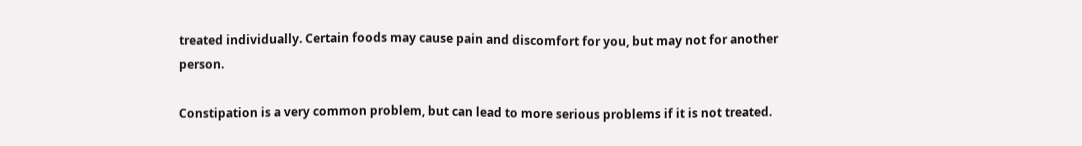treated individually. Certain foods may cause pain and discomfort for you, but may not for another person.

Constipation is a very common problem, but can lead to more serious problems if it is not treated.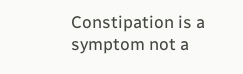Constipation is a symptom not a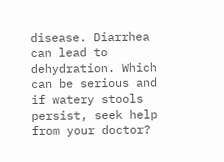disease. Diarrhea can lead to dehydration. Which can be serious and if watery stools persist, seek help from your doctor?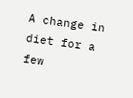A change in diet for a few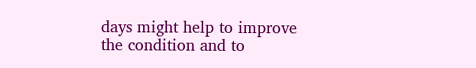days might help to improve the condition and to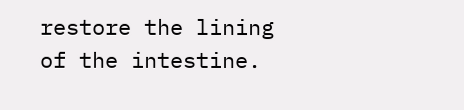restore the lining of the intestine.